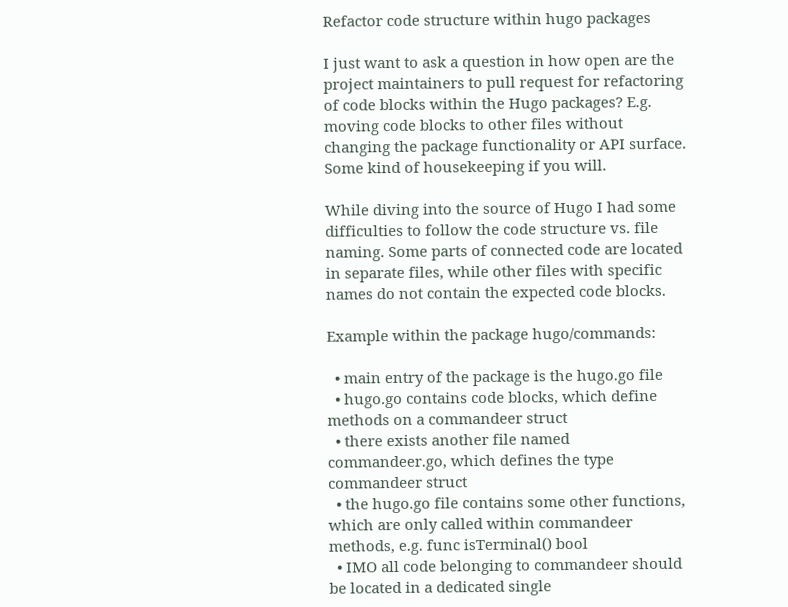Refactor code structure within hugo packages

I just want to ask a question in how open are the project maintainers to pull request for refactoring of code blocks within the Hugo packages? E.g. moving code blocks to other files without changing the package functionality or API surface. Some kind of housekeeping if you will.

While diving into the source of Hugo I had some difficulties to follow the code structure vs. file naming. Some parts of connected code are located in separate files, while other files with specific names do not contain the expected code blocks.

Example within the package hugo/commands:

  • main entry of the package is the hugo.go file
  • hugo.go contains code blocks, which define methods on a commandeer struct
  • there exists another file named commandeer.go, which defines the type commandeer struct
  • the hugo.go file contains some other functions, which are only called within commandeer methods, e.g. func isTerminal() bool
  • IMO all code belonging to commandeer should be located in a dedicated single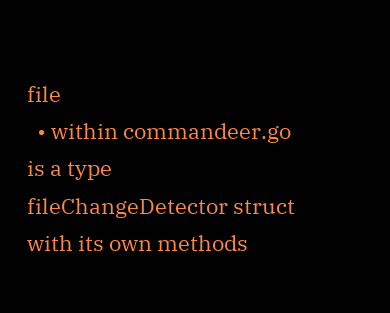file
  • within commandeer.go is a type fileChangeDetector struct with its own methods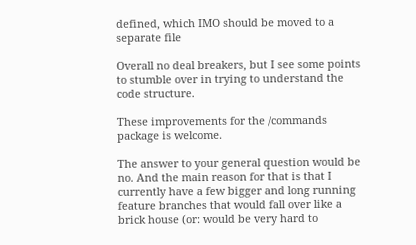defined, which IMO should be moved to a separate file

Overall no deal breakers, but I see some points to stumble over in trying to understand the code structure.

These improvements for the /commands package is welcome.

The answer to your general question would be no. And the main reason for that is that I currently have a few bigger and long running feature branches that would fall over like a brick house (or: would be very hard to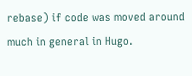rebase) if code was moved around much in general in Hugo.